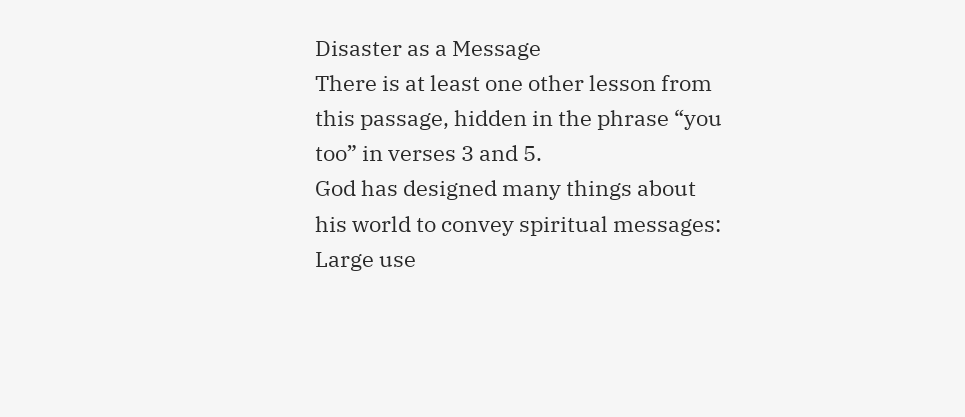Disaster as a Message
There is at least one other lesson from this passage, hidden in the phrase “you too” in verses 3 and 5.
God has designed many things about his world to convey spiritual messages:
Large use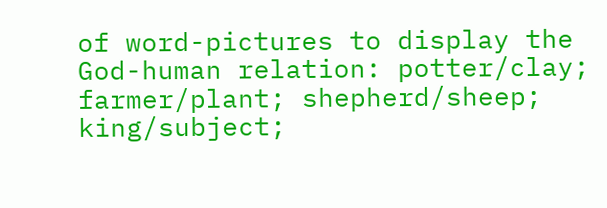of word-pictures to display the God-human relation: potter/clay; farmer/plant; shepherd/sheep; king/subject;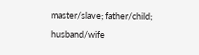master/slave; father/child; husband/wife